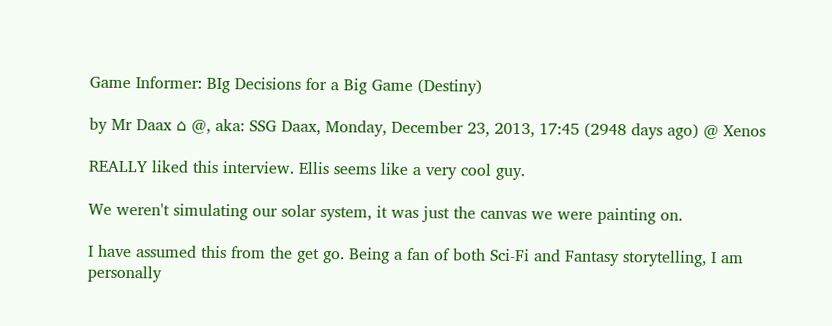Game Informer: BIg Decisions for a Big Game (Destiny)

by Mr Daax ⌂ @, aka: SSG Daax, Monday, December 23, 2013, 17:45 (2948 days ago) @ Xenos

REALLY liked this interview. Ellis seems like a very cool guy.

We weren't simulating our solar system, it was just the canvas we were painting on.

I have assumed this from the get go. Being a fan of both Sci-Fi and Fantasy storytelling, I am personally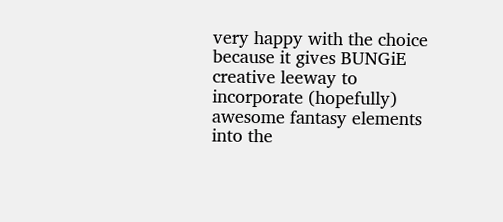very happy with the choice because it gives BUNGiE creative leeway to incorporate (hopefully) awesome fantasy elements into the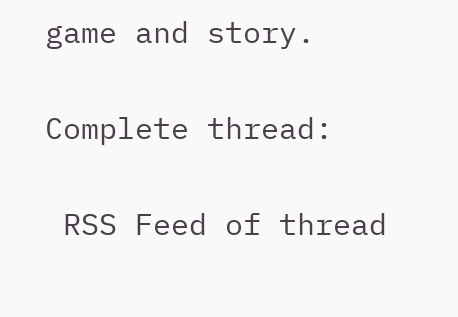game and story.

Complete thread:

 RSS Feed of thread